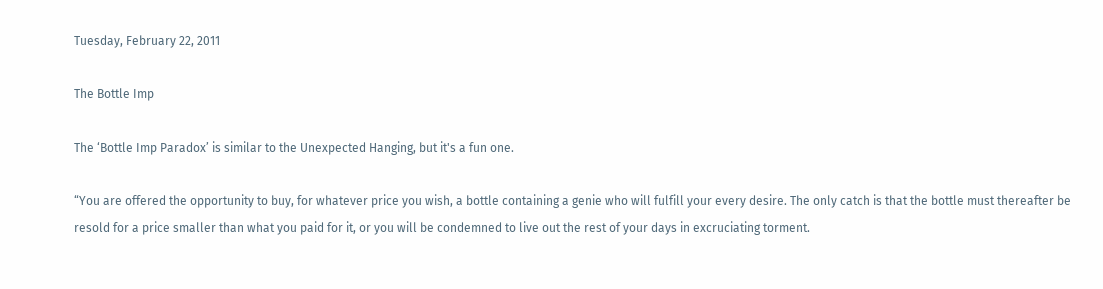Tuesday, February 22, 2011

The Bottle Imp

The ‘Bottle Imp Paradox’ is similar to the Unexpected Hanging, but it's a fun one.

“You are offered the opportunity to buy, for whatever price you wish, a bottle containing a genie who will fulfill your every desire. The only catch is that the bottle must thereafter be resold for a price smaller than what you paid for it, or you will be condemned to live out the rest of your days in excruciating torment.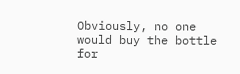Obviously, no one would buy the bottle for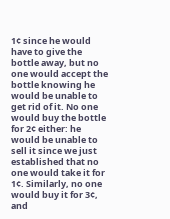1¢ since he would have to give the bottle away, but no one would accept the bottle knowing he would be unable to get rid of it. No one would buy the bottle for 2¢ either: he would be unable to sell it since we just established that no one would take it for 1¢. Similarly, no one would buy it for 3¢, and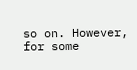so on. However, for some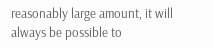reasonably large amount, it will always be possible to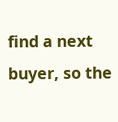find a next buyer, so the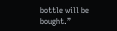bottle will be bought.”